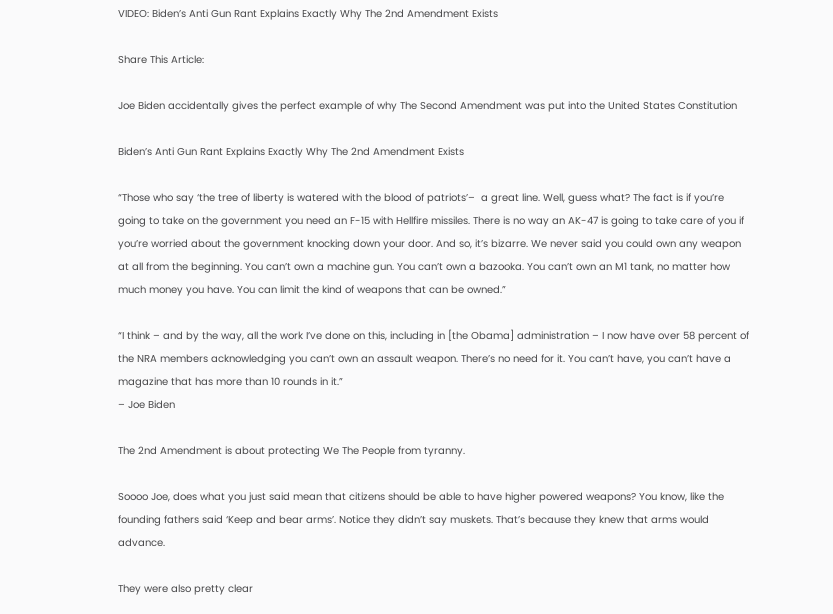VIDEO: Biden’s Anti Gun Rant Explains Exactly Why The 2nd Amendment Exists

Share This Article:

Joe Biden accidentally gives the perfect example of why The Second Amendment was put into the United States Constitution

Biden’s Anti Gun Rant Explains Exactly Why The 2nd Amendment Exists

“Those who say ‘the tree of liberty is watered with the blood of patriots’–  a great line. Well, guess what? The fact is if you’re going to take on the government you need an F-15 with Hellfire missiles. There is no way an AK-47 is going to take care of you if you’re worried about the government knocking down your door. And so, it’s bizarre. We never said you could own any weapon at all from the beginning. You can’t own a machine gun. You can’t own a bazooka. You can’t own an M1 tank, no matter how much money you have. You can limit the kind of weapons that can be owned.”

“I think – and by the way, all the work I’ve done on this, including in [the Obama] administration – I now have over 58 percent of the NRA members acknowledging you can’t own an assault weapon. There’s no need for it. You can’t have, you can’t have a magazine that has more than 10 rounds in it.”
– Joe Biden

The 2nd Amendment is about protecting We The People from tyranny.

Soooo Joe, does what you just said mean that citizens should be able to have higher powered weapons? You know, like the founding fathers said ‘Keep and bear arms’. Notice they didn’t say muskets. That’s because they knew that arms would advance.

They were also pretty clear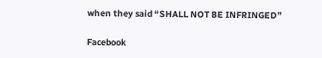when they said “SHALL NOT BE INFRINGED”

Facebook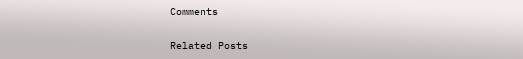Comments

Related Posts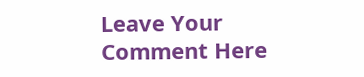Leave Your Comment Here